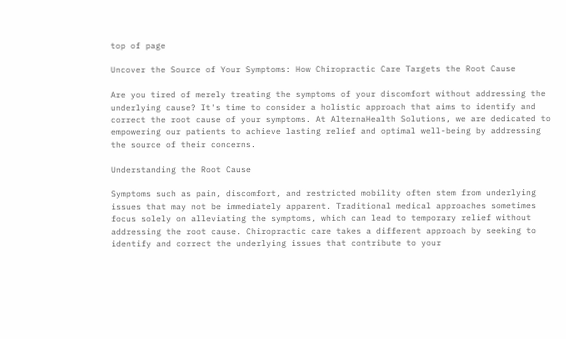top of page

Uncover the Source of Your Symptoms: How Chiropractic Care Targets the Root Cause

Are you tired of merely treating the symptoms of your discomfort without addressing the underlying cause? It's time to consider a holistic approach that aims to identify and correct the root cause of your symptoms. At AlternaHealth Solutions, we are dedicated to empowering our patients to achieve lasting relief and optimal well-being by addressing the source of their concerns.

Understanding the Root Cause

Symptoms such as pain, discomfort, and restricted mobility often stem from underlying issues that may not be immediately apparent. Traditional medical approaches sometimes focus solely on alleviating the symptoms, which can lead to temporary relief without addressing the root cause. Chiropractic care takes a different approach by seeking to identify and correct the underlying issues that contribute to your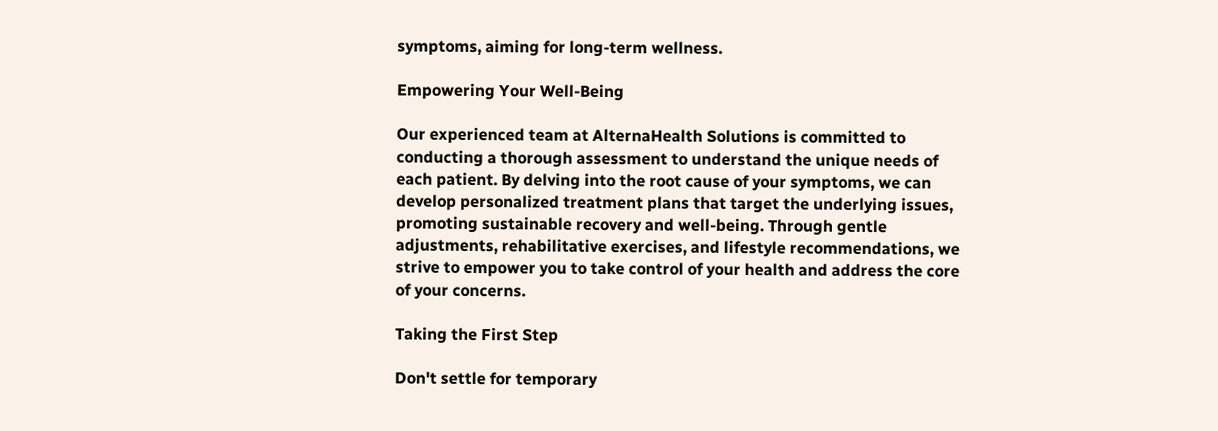symptoms, aiming for long-term wellness.

Empowering Your Well-Being

Our experienced team at AlternaHealth Solutions is committed to conducting a thorough assessment to understand the unique needs of each patient. By delving into the root cause of your symptoms, we can develop personalized treatment plans that target the underlying issues, promoting sustainable recovery and well-being. Through gentle adjustments, rehabilitative exercises, and lifestyle recommendations, we strive to empower you to take control of your health and address the core of your concerns.

Taking the First Step

Don't settle for temporary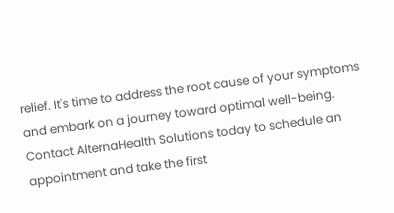relief. It's time to address the root cause of your symptoms and embark on a journey toward optimal well-being. Contact AlternaHealth Solutions today to schedule an appointment and take the first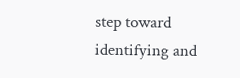step toward identifying and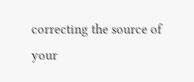correcting the source of your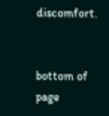discomfort.


bottom of page